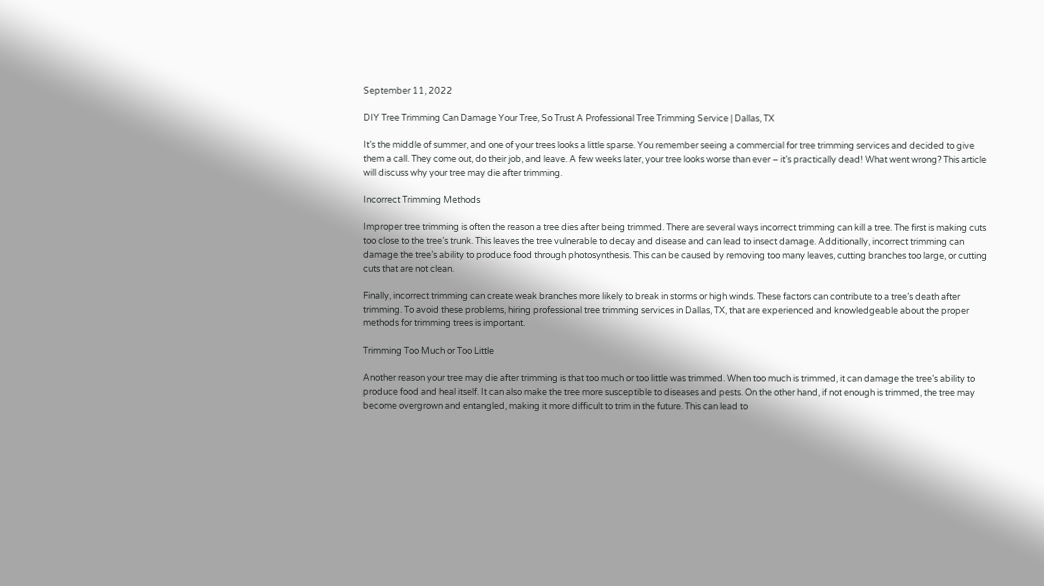September 11, 2022

DIY Tree Trimming Can Damage Your Tree, So Trust A Professional Tree Trimming Service | Dallas, TX

It’s the middle of summer, and one of your trees looks a little sparse. You remember seeing a commercial for tree trimming services and decided to give them a call. They come out, do their job, and leave. A few weeks later, your tree looks worse than ever – it’s practically dead! What went wrong? This article will discuss why your tree may die after trimming.

Incorrect Trimming Methods

Improper tree trimming is often the reason a tree dies after being trimmed. There are several ways incorrect trimming can kill a tree. The first is making cuts too close to the tree’s trunk. This leaves the tree vulnerable to decay and disease and can lead to insect damage. Additionally, incorrect trimming can damage the tree’s ability to produce food through photosynthesis. This can be caused by removing too many leaves, cutting branches too large, or cutting cuts that are not clean.

Finally, incorrect trimming can create weak branches more likely to break in storms or high winds. These factors can contribute to a tree’s death after trimming. To avoid these problems, hiring professional tree trimming services in Dallas, TX, that are experienced and knowledgeable about the proper methods for trimming trees is important.

Trimming Too Much or Too Little

Another reason your tree may die after trimming is that too much or too little was trimmed. When too much is trimmed, it can damage the tree’s ability to produce food and heal itself. It can also make the tree more susceptible to diseases and pests. On the other hand, if not enough is trimmed, the tree may become overgrown and entangled, making it more difficult to trim in the future. This can lead to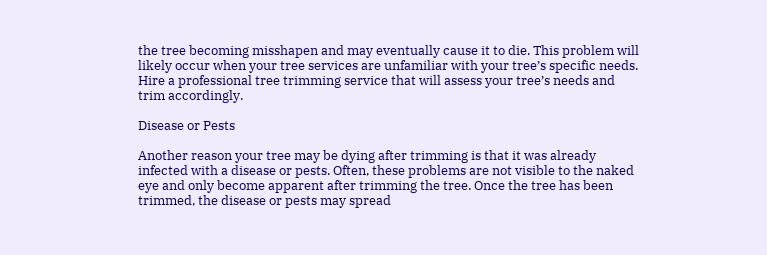the tree becoming misshapen and may eventually cause it to die. This problem will likely occur when your tree services are unfamiliar with your tree’s specific needs. Hire a professional tree trimming service that will assess your tree’s needs and trim accordingly.

Disease or Pests

Another reason your tree may be dying after trimming is that it was already infected with a disease or pests. Often, these problems are not visible to the naked eye and only become apparent after trimming the tree. Once the tree has been trimmed, the disease or pests may spread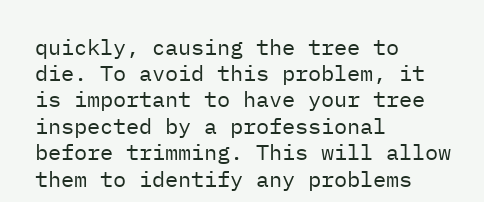quickly, causing the tree to die. To avoid this problem, it is important to have your tree inspected by a professional before trimming. This will allow them to identify any problems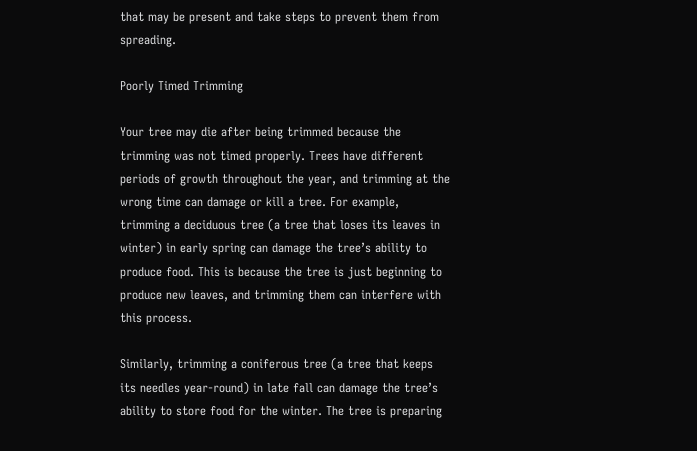that may be present and take steps to prevent them from spreading.

Poorly Timed Trimming

Your tree may die after being trimmed because the trimming was not timed properly. Trees have different periods of growth throughout the year, and trimming at the wrong time can damage or kill a tree. For example, trimming a deciduous tree (a tree that loses its leaves in winter) in early spring can damage the tree’s ability to produce food. This is because the tree is just beginning to produce new leaves, and trimming them can interfere with this process.

Similarly, trimming a coniferous tree (a tree that keeps its needles year-round) in late fall can damage the tree’s ability to store food for the winter. The tree is preparing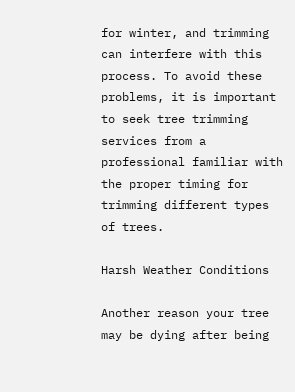for winter, and trimming can interfere with this process. To avoid these problems, it is important to seek tree trimming services from a professional familiar with the proper timing for trimming different types of trees.

Harsh Weather Conditions

Another reason your tree may be dying after being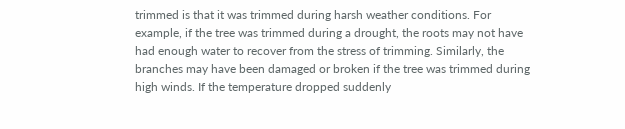trimmed is that it was trimmed during harsh weather conditions. For example, if the tree was trimmed during a drought, the roots may not have had enough water to recover from the stress of trimming. Similarly, the branches may have been damaged or broken if the tree was trimmed during high winds. If the temperature dropped suddenly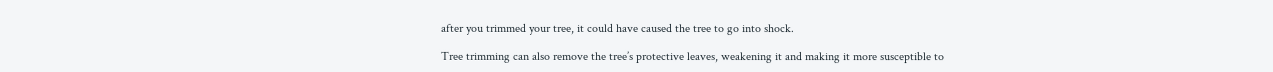after you trimmed your tree, it could have caused the tree to go into shock.

Tree trimming can also remove the tree’s protective leaves, weakening it and making it more susceptible to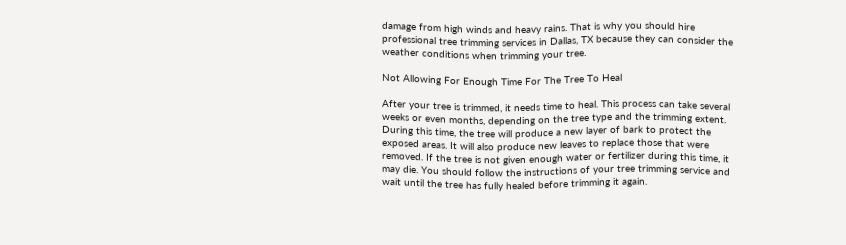damage from high winds and heavy rains. That is why you should hire professional tree trimming services in Dallas, TX because they can consider the weather conditions when trimming your tree.

Not Allowing For Enough Time For The Tree To Heal

After your tree is trimmed, it needs time to heal. This process can take several weeks or even months, depending on the tree type and the trimming extent. During this time, the tree will produce a new layer of bark to protect the exposed areas. It will also produce new leaves to replace those that were removed. If the tree is not given enough water or fertilizer during this time, it may die. You should follow the instructions of your tree trimming service and wait until the tree has fully healed before trimming it again.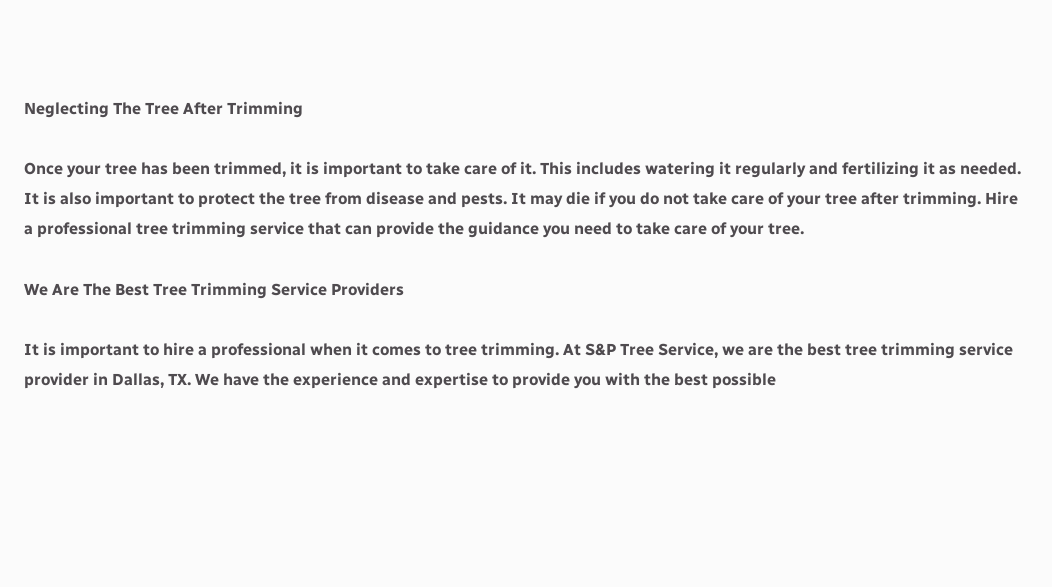Neglecting The Tree After Trimming

Once your tree has been trimmed, it is important to take care of it. This includes watering it regularly and fertilizing it as needed. It is also important to protect the tree from disease and pests. It may die if you do not take care of your tree after trimming. Hire a professional tree trimming service that can provide the guidance you need to take care of your tree.

We Are The Best Tree Trimming Service Providers

It is important to hire a professional when it comes to tree trimming. At S&P Tree Service, we are the best tree trimming service provider in Dallas, TX. We have the experience and expertise to provide you with the best possible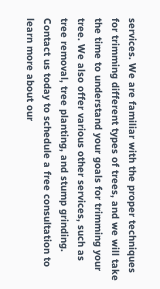services. We are familiar with the proper techniques for trimming different types of trees, and we will take the time to understand your goals for trimming your tree. We also offer various other services, such as tree removal, tree planting, and stump grinding. Contact us today to schedule a free consultation to learn more about our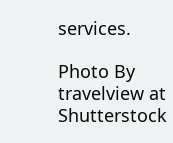services.

Photo By travelview at Shutterstock